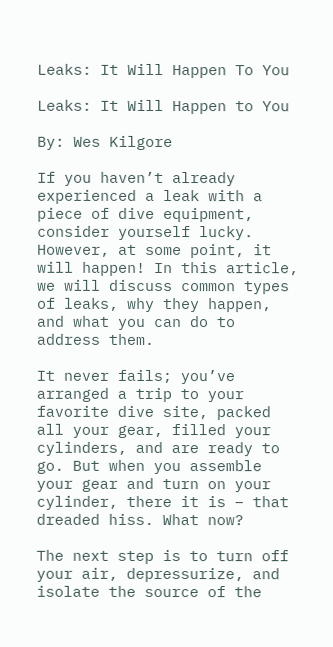Leaks: It Will Happen To You

Leaks: It Will Happen to You

By: Wes Kilgore

If you haven’t already experienced a leak with a piece of dive equipment, consider yourself lucky. However, at some point, it will happen! In this article, we will discuss common types of leaks, why they happen, and what you can do to address them.

It never fails; you’ve arranged a trip to your favorite dive site, packed all your gear, filled your cylinders, and are ready to go. But when you assemble your gear and turn on your cylinder, there it is – that dreaded hiss. What now?

The next step is to turn off your air, depressurize, and isolate the source of the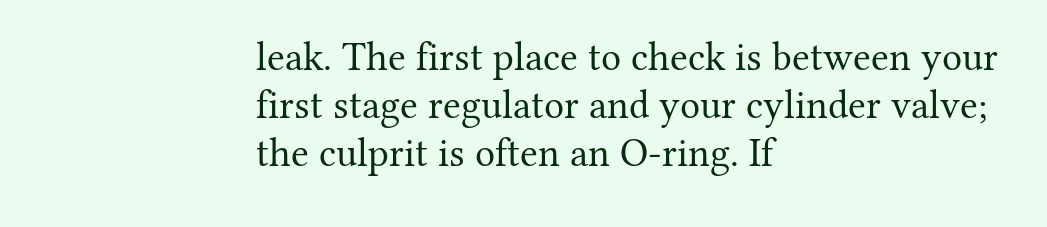leak. The first place to check is between your first stage regulator and your cylinder valve; the culprit is often an O-ring. If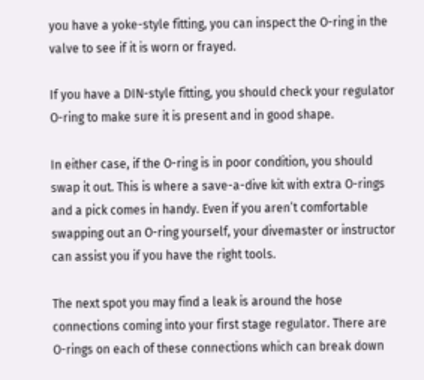you have a yoke-style fitting, you can inspect the O-ring in the valve to see if it is worn or frayed.

If you have a DIN-style fitting, you should check your regulator O-ring to make sure it is present and in good shape.

In either case, if the O-ring is in poor condition, you should swap it out. This is where a save-a-dive kit with extra O-rings and a pick comes in handy. Even if you aren’t comfortable swapping out an O-ring yourself, your divemaster or instructor can assist you if you have the right tools.

The next spot you may find a leak is around the hose connections coming into your first stage regulator. There are O-rings on each of these connections which can break down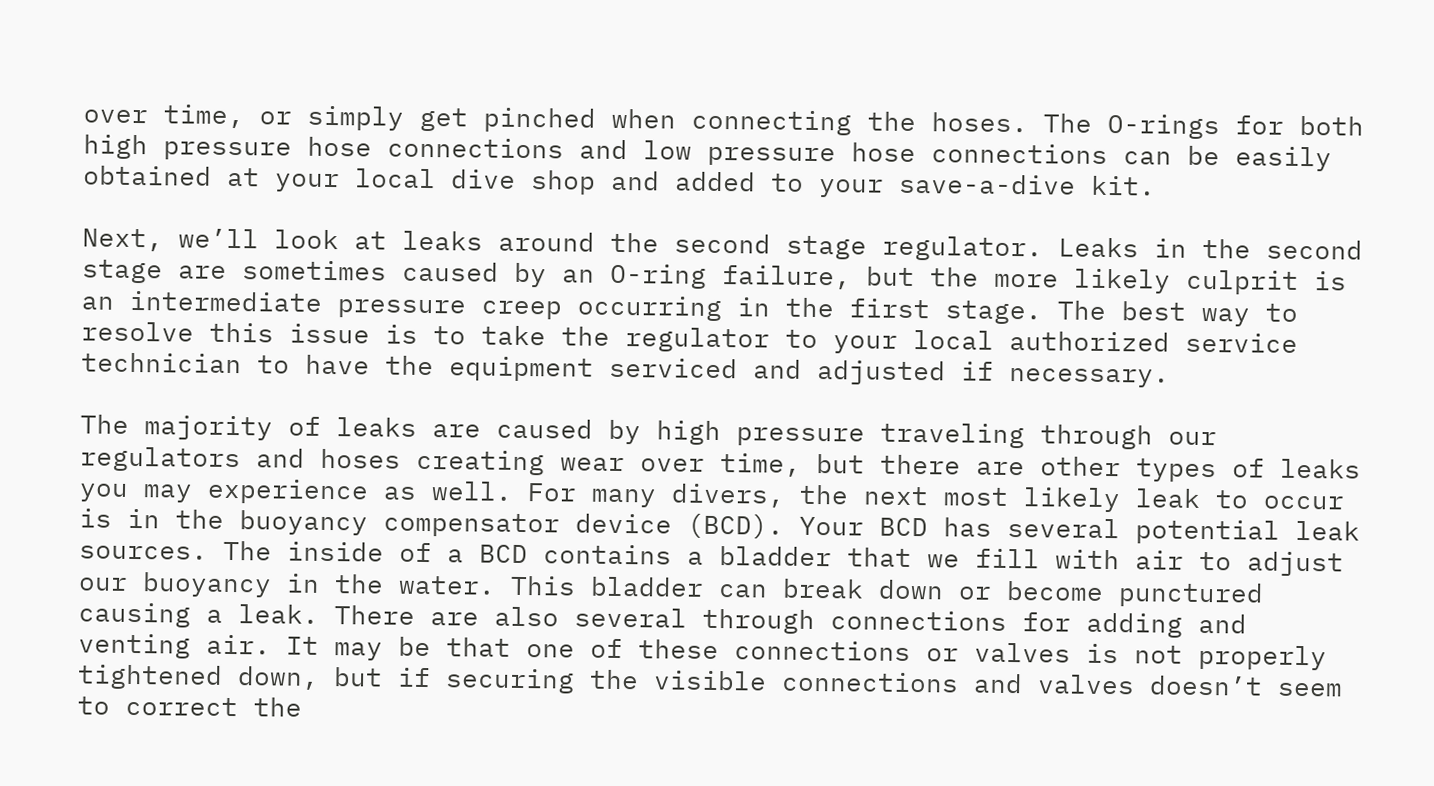over time, or simply get pinched when connecting the hoses. The O-rings for both high pressure hose connections and low pressure hose connections can be easily obtained at your local dive shop and added to your save-a-dive kit.

Next, we’ll look at leaks around the second stage regulator. Leaks in the second stage are sometimes caused by an O-ring failure, but the more likely culprit is an intermediate pressure creep occurring in the first stage. The best way to resolve this issue is to take the regulator to your local authorized service technician to have the equipment serviced and adjusted if necessary.

The majority of leaks are caused by high pressure traveling through our regulators and hoses creating wear over time, but there are other types of leaks you may experience as well. For many divers, the next most likely leak to occur is in the buoyancy compensator device (BCD). Your BCD has several potential leak sources. The inside of a BCD contains a bladder that we fill with air to adjust our buoyancy in the water. This bladder can break down or become punctured causing a leak. There are also several through connections for adding and venting air. It may be that one of these connections or valves is not properly tightened down, but if securing the visible connections and valves doesn’t seem to correct the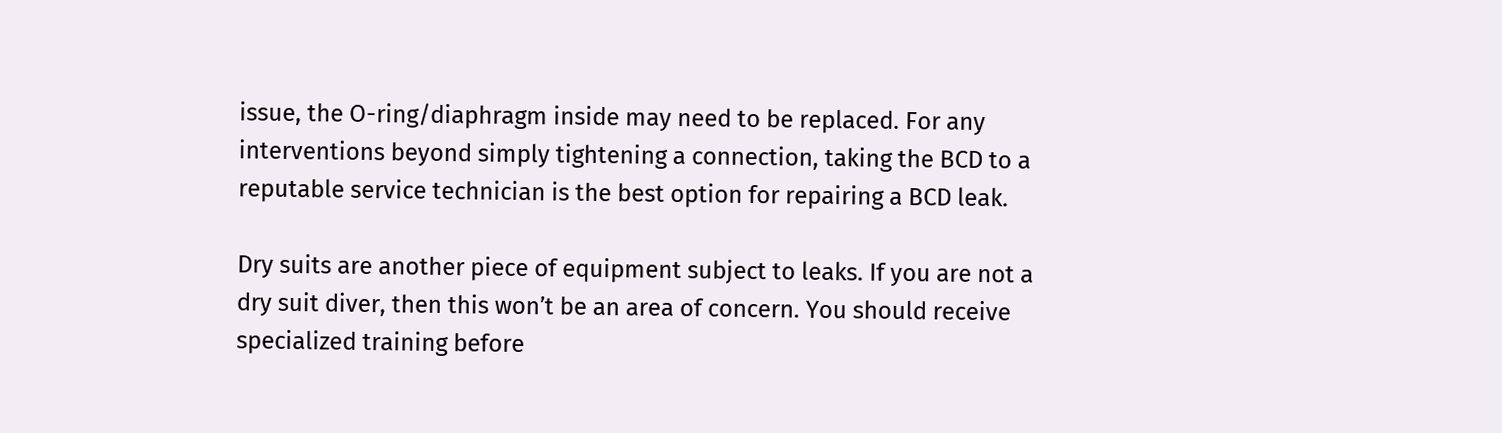issue, the O-ring/diaphragm inside may need to be replaced. For any interventions beyond simply tightening a connection, taking the BCD to a reputable service technician is the best option for repairing a BCD leak.

Dry suits are another piece of equipment subject to leaks. If you are not a dry suit diver, then this won’t be an area of concern. You should receive specialized training before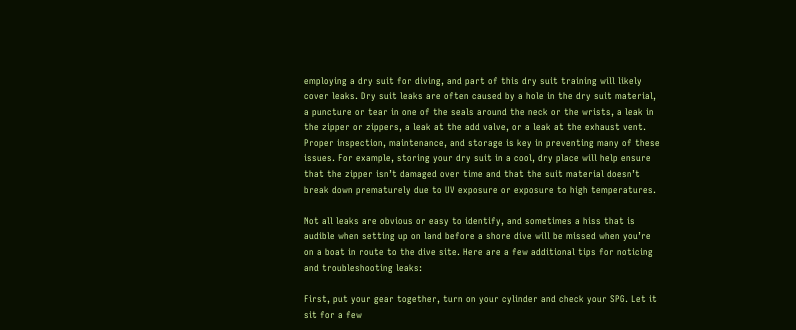employing a dry suit for diving, and part of this dry suit training will likely cover leaks. Dry suit leaks are often caused by a hole in the dry suit material, a puncture or tear in one of the seals around the neck or the wrists, a leak in the zipper or zippers, a leak at the add valve, or a leak at the exhaust vent. Proper inspection, maintenance, and storage is key in preventing many of these issues. For example, storing your dry suit in a cool, dry place will help ensure that the zipper isn’t damaged over time and that the suit material doesn’t break down prematurely due to UV exposure or exposure to high temperatures.

Not all leaks are obvious or easy to identify, and sometimes a hiss that is audible when setting up on land before a shore dive will be missed when you’re on a boat in route to the dive site. Here are a few additional tips for noticing and troubleshooting leaks:

First, put your gear together, turn on your cylinder and check your SPG. Let it sit for a few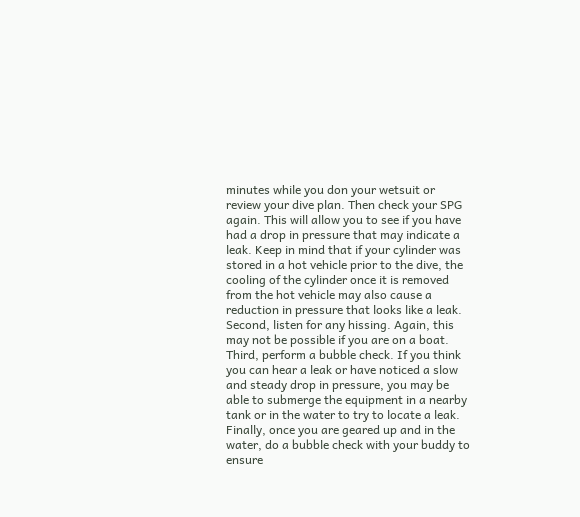minutes while you don your wetsuit or review your dive plan. Then check your SPG again. This will allow you to see if you have had a drop in pressure that may indicate a leak. Keep in mind that if your cylinder was stored in a hot vehicle prior to the dive, the cooling of the cylinder once it is removed from the hot vehicle may also cause a reduction in pressure that looks like a leak. Second, listen for any hissing. Again, this may not be possible if you are on a boat. Third, perform a bubble check. If you think you can hear a leak or have noticed a slow and steady drop in pressure, you may be able to submerge the equipment in a nearby tank or in the water to try to locate a leak. Finally, once you are geared up and in the water, do a bubble check with your buddy to ensure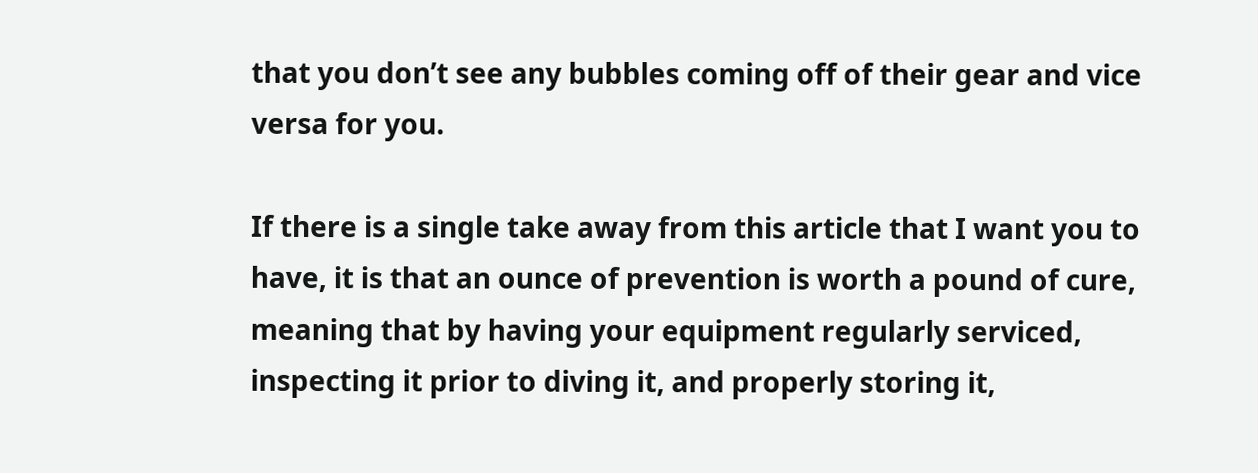that you don’t see any bubbles coming off of their gear and vice versa for you.

If there is a single take away from this article that I want you to have, it is that an ounce of prevention is worth a pound of cure, meaning that by having your equipment regularly serviced, inspecting it prior to diving it, and properly storing it,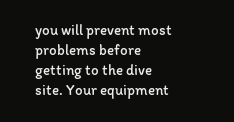you will prevent most problems before getting to the dive site. Your equipment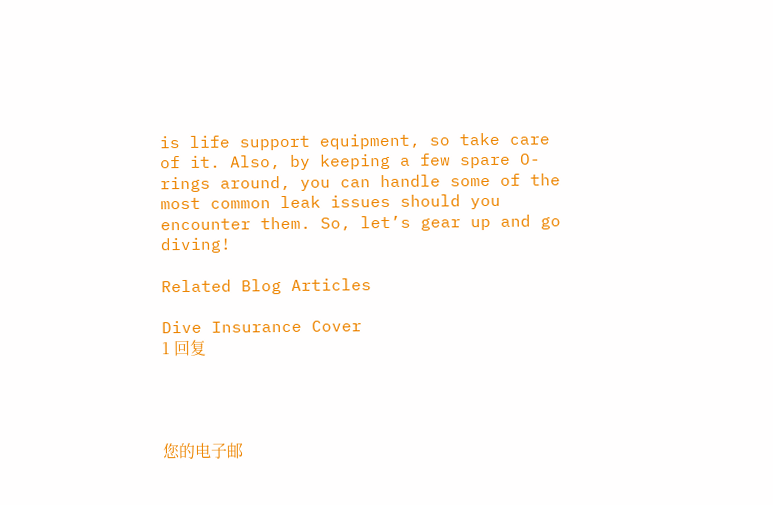is life support equipment, so take care of it. Also, by keeping a few spare O-rings around, you can handle some of the most common leak issues should you encounter them. So, let’s gear up and go diving!

Related Blog Articles

Dive Insurance Cover
1 回复




您的电子邮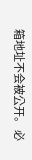箱地址不会被公开。 必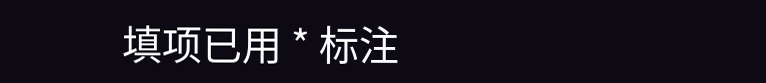填项已用 * 标注